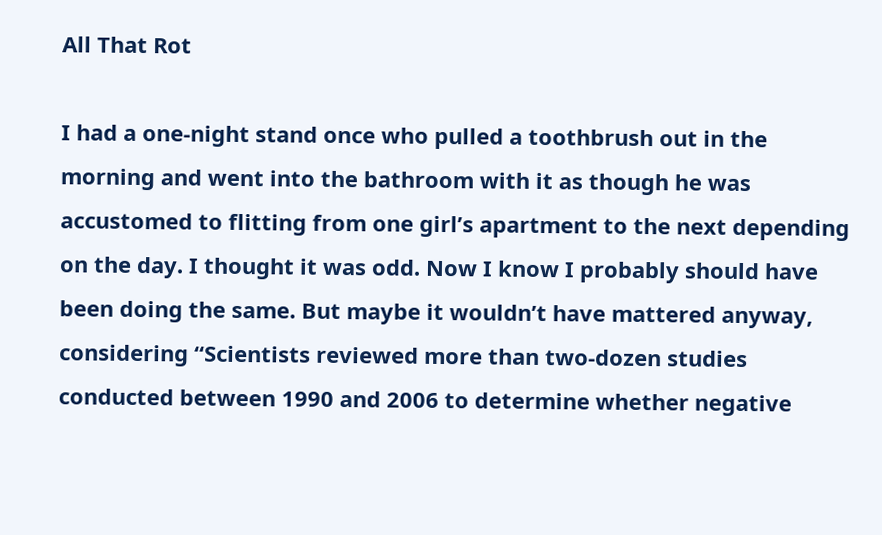All That Rot

I had a one-night stand once who pulled a toothbrush out in the morning and went into the bathroom with it as though he was accustomed to flitting from one girl’s apartment to the next depending on the day. I thought it was odd. Now I know I probably should have been doing the same. But maybe it wouldn’t have mattered anyway, considering “Scientists reviewed more than two-dozen studies conducted between 1990 and 2006 to determine whether negative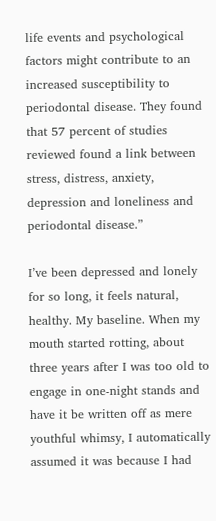life events and psychological factors might contribute to an increased susceptibility to periodontal disease. They found that 57 percent of studies reviewed found a link between stress, distress, anxiety, depression and loneliness and periodontal disease.”

I’ve been depressed and lonely for so long, it feels natural, healthy. My baseline. When my mouth started rotting, about three years after I was too old to engage in one-night stands and have it be written off as mere youthful whimsy, I automatically assumed it was because I had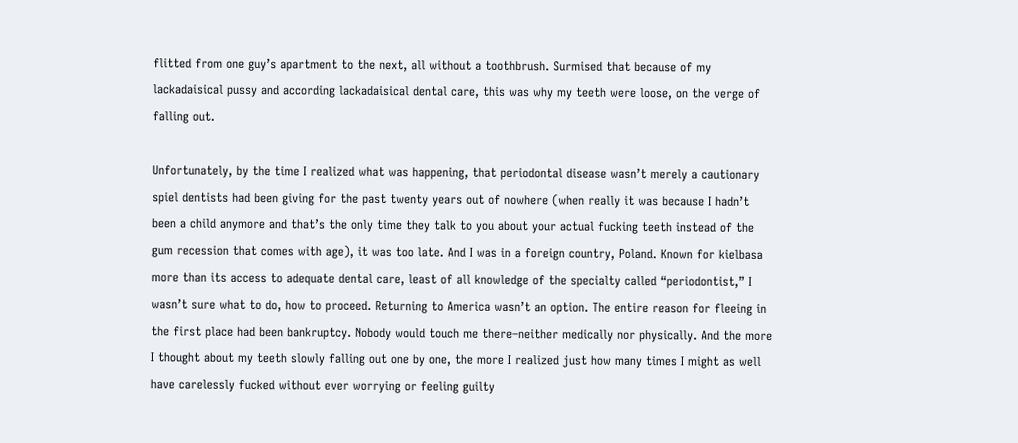flitted from one guy’s apartment to the next, all without a toothbrush. Surmised that because of my lackadaisical pussy and according lackadaisical dental care, this was why my teeth were loose, on the verge of falling out.

Unfortunately, by the time I realized what was happening, that periodontal disease wasn’t merely a cautionary spiel dentists had been giving for the past twenty years out of nowhere (when really it was because I hadn’t been a child anymore and that’s the only time they talk to you about your actual fucking teeth instead of the gum recession that comes with age), it was too late. And I was in a foreign country, Poland. Known for kielbasa more than its access to adequate dental care, least of all knowledge of the specialty called “periodontist,” I wasn’t sure what to do, how to proceed. Returning to America wasn’t an option. The entire reason for fleeing in the first place had been bankruptcy. Nobody would touch me there–neither medically nor physically. And the more I thought about my teeth slowly falling out one by one, the more I realized just how many times I might as well have carelessly fucked without ever worrying or feeling guilty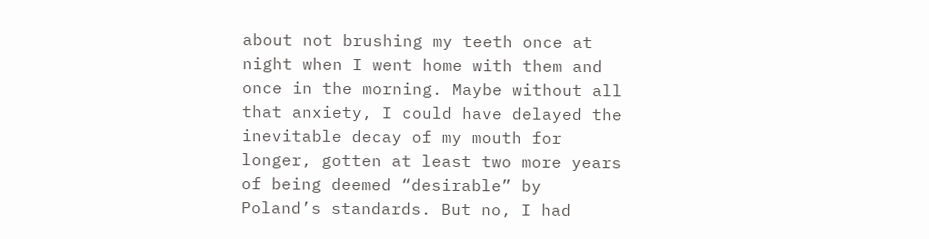about not brushing my teeth once at night when I went home with them and once in the morning. Maybe without all that anxiety, I could have delayed the inevitable decay of my mouth for longer, gotten at least two more years of being deemed “desirable” by Poland’s standards. But no, I had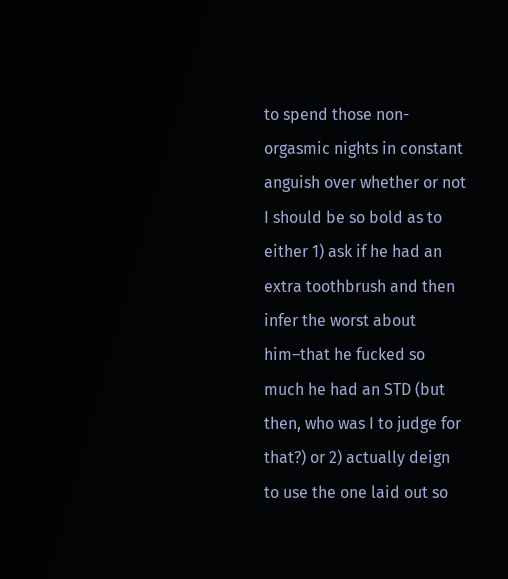to spend those non-orgasmic nights in constant anguish over whether or not I should be so bold as to either 1) ask if he had an extra toothbrush and then infer the worst about him–that he fucked so much he had an STD (but then, who was I to judge for that?) or 2) actually deign to use the one laid out so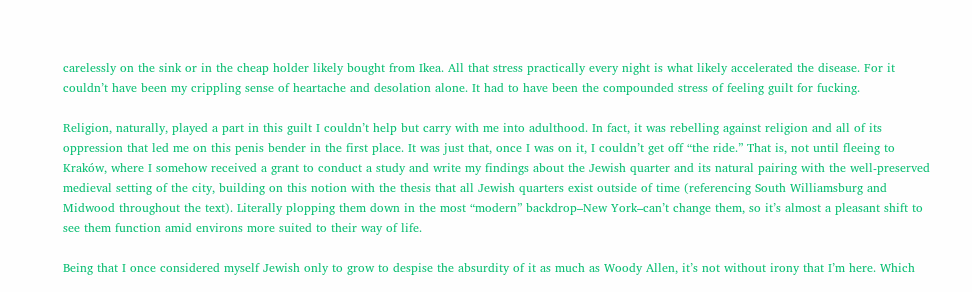carelessly on the sink or in the cheap holder likely bought from Ikea. All that stress practically every night is what likely accelerated the disease. For it couldn’t have been my crippling sense of heartache and desolation alone. It had to have been the compounded stress of feeling guilt for fucking.

Religion, naturally, played a part in this guilt I couldn’t help but carry with me into adulthood. In fact, it was rebelling against religion and all of its oppression that led me on this penis bender in the first place. It was just that, once I was on it, I couldn’t get off “the ride.” That is, not until fleeing to Kraków, where I somehow received a grant to conduct a study and write my findings about the Jewish quarter and its natural pairing with the well-preserved medieval setting of the city, building on this notion with the thesis that all Jewish quarters exist outside of time (referencing South Williamsburg and Midwood throughout the text). Literally plopping them down in the most “modern” backdrop–New York–can’t change them, so it’s almost a pleasant shift to see them function amid environs more suited to their way of life.

Being that I once considered myself Jewish only to grow to despise the absurdity of it as much as Woody Allen, it’s not without irony that I’m here. Which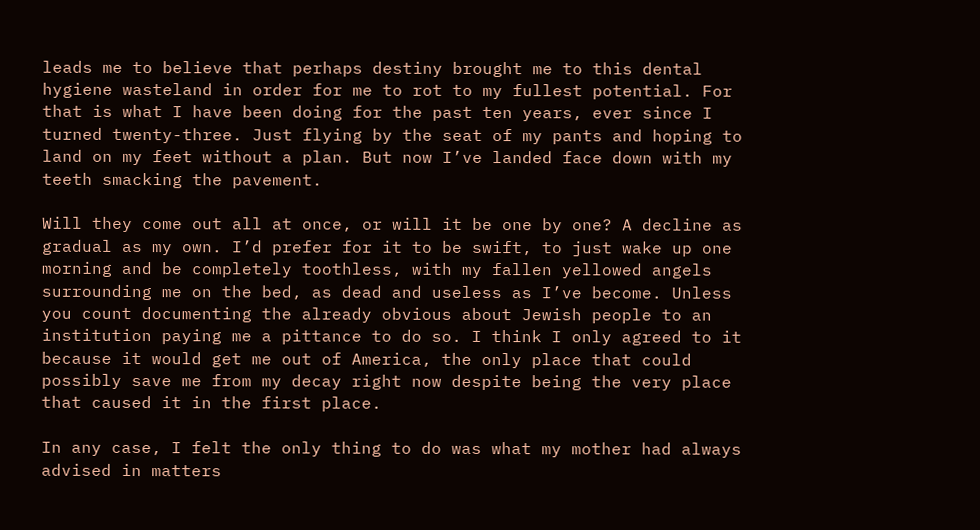leads me to believe that perhaps destiny brought me to this dental hygiene wasteland in order for me to rot to my fullest potential. For that is what I have been doing for the past ten years, ever since I turned twenty-three. Just flying by the seat of my pants and hoping to land on my feet without a plan. But now I’ve landed face down with my teeth smacking the pavement.

Will they come out all at once, or will it be one by one? A decline as gradual as my own. I’d prefer for it to be swift, to just wake up one morning and be completely toothless, with my fallen yellowed angels surrounding me on the bed, as dead and useless as I’ve become. Unless you count documenting the already obvious about Jewish people to an institution paying me a pittance to do so. I think I only agreed to it because it would get me out of America, the only place that could possibly save me from my decay right now despite being the very place that caused it in the first place.

In any case, I felt the only thing to do was what my mother had always advised in matters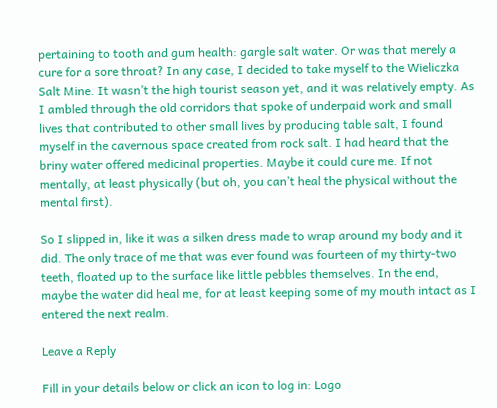pertaining to tooth and gum health: gargle salt water. Or was that merely a cure for a sore throat? In any case, I decided to take myself to the Wieliczka Salt Mine. It wasn’t the high tourist season yet, and it was relatively empty. As I ambled through the old corridors that spoke of underpaid work and small lives that contributed to other small lives by producing table salt, I found myself in the cavernous space created from rock salt. I had heard that the briny water offered medicinal properties. Maybe it could cure me. If not mentally, at least physically (but oh, you can’t heal the physical without the mental first).

So I slipped in, like it was a silken dress made to wrap around my body and it did. The only trace of me that was ever found was fourteen of my thirty-two teeth, floated up to the surface like little pebbles themselves. In the end, maybe the water did heal me, for at least keeping some of my mouth intact as I entered the next realm.

Leave a Reply

Fill in your details below or click an icon to log in: Logo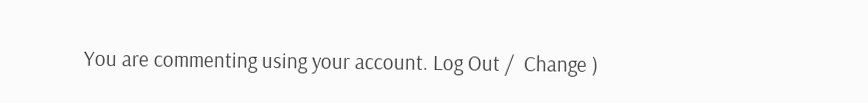You are commenting using your account. Log Out /  Change )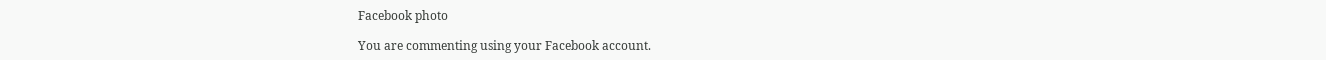Facebook photo

You are commenting using your Facebook account.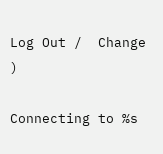Log Out /  Change )

Connecting to %s